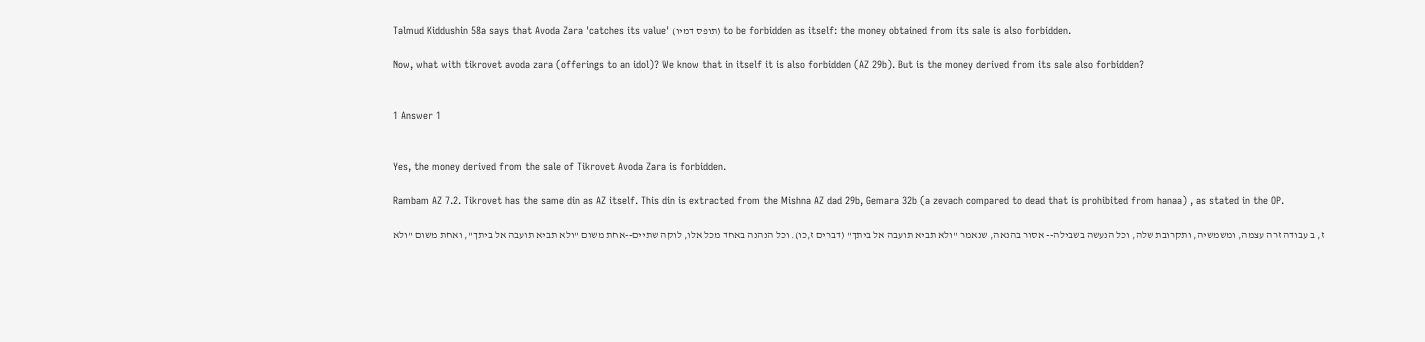Talmud Kiddushin 58a says that Avoda Zara 'catches its value' (תופס דמיו) to be forbidden as itself: the money obtained from its sale is also forbidden.

Now, what with tikrovet avoda zara (offerings to an idol)? We know that in itself it is also forbidden (AZ 29b). But is the money derived from its sale also forbidden?


1 Answer 1


Yes, the money derived from the sale of Tikrovet Avoda Zara is forbidden.

Rambam AZ 7.2. Tikrovet has the same din as AZ itself. This din is extracted from the Mishna AZ dad 29b, Gemara 32b (a zevach compared to dead that is prohibited from hanaa) , as stated in the OP.

ז, ב עבודה זרה עצמה, ומשמשיה, ותקרובת שלה, וכל הנעשה בשבילה-- אסור בהנאה, שנאמר "ולא תביא תועבה אל ביתך" (דברים ז,כו). וכל הנהנה באחד מכל אלו, לוקה שתיים--אחת משום "ולא תביא תועבה אל ביתך", ואחת משום "ולא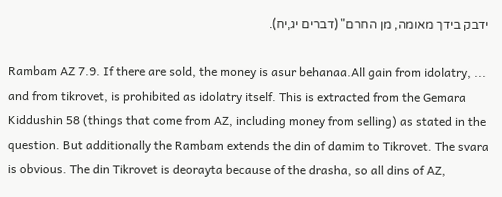ידבק בידך מאומה, מן החרם" (דברים יג,יח).

Rambam AZ 7.9. If there are sold, the money is asur behanaa.All gain from idolatry, ... and from tikrovet, is prohibited as idolatry itself. This is extracted from the Gemara Kiddushin 58 (things that come from AZ, including money from selling) as stated in the question. But additionally the Rambam extends the din of damim to Tikrovet. The svara is obvious. The din Tikrovet is deorayta because of the drasha, so all dins of AZ,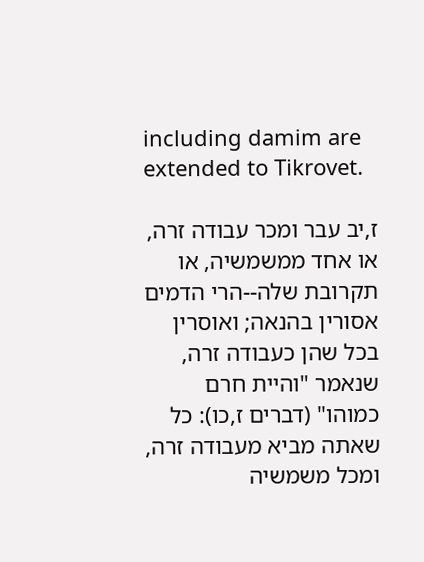including damim are extended to Tikrovet.

ז,יב עבר ומכר עבודה זרה, או אחד ממשמשיה, או תקרובת שלה--הרי הדמים אסורין בהנאה; ואוסרין בכל שהן כעבודה זרה, שנאמר "והיית חרם כמוהו" (דברים ז,כו): כל שאתה מביא מעבודה זרה, ומכל משמשיה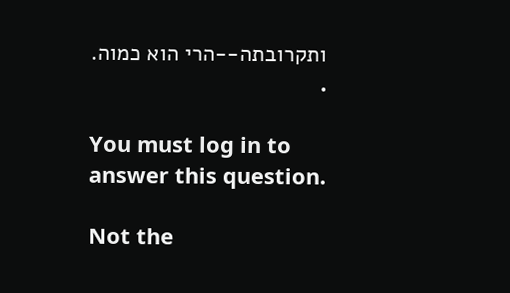ותקרובתה--הרי הוא כמוה. .

You must log in to answer this question.

Not the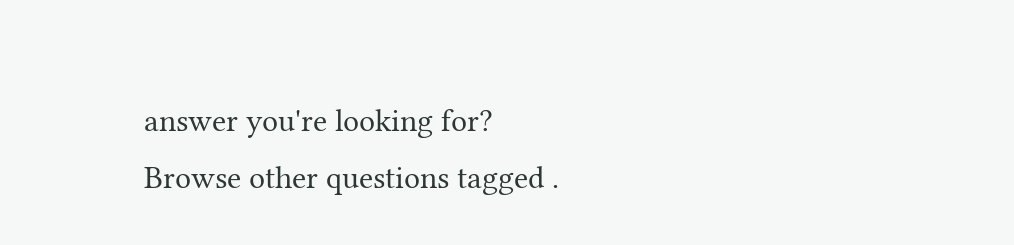answer you're looking for? Browse other questions tagged .